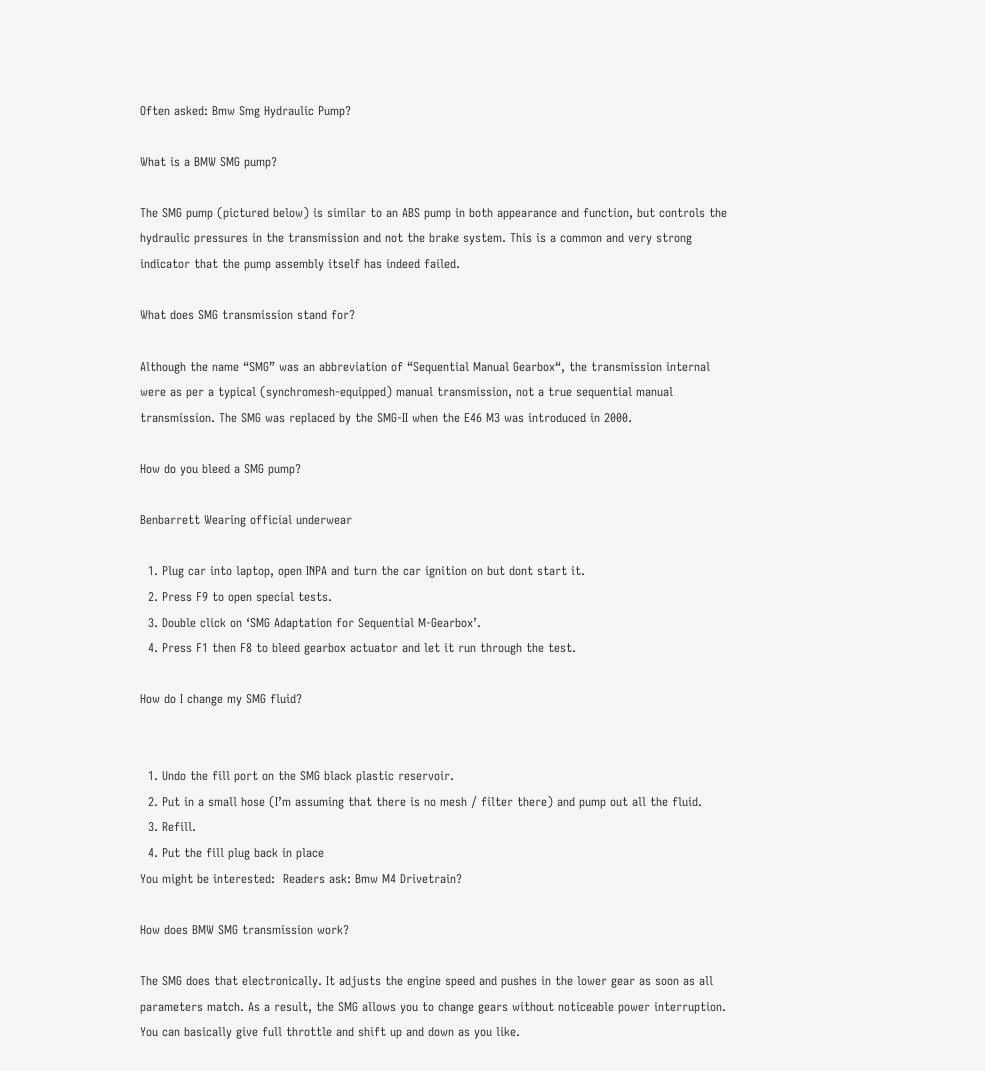Often asked: Bmw Smg Hydraulic Pump?

What is a BMW SMG pump?

The SMG pump (pictured below) is similar to an ABS pump in both appearance and function, but controls the hydraulic pressures in the transmission and not the brake system. This is a common and very strong indicator that the pump assembly itself has indeed failed.

What does SMG transmission stand for?

Although the name “SMG” was an abbreviation of “Sequential Manual Gearbox“, the transmission internal were as per a typical (synchromesh-equipped) manual transmission, not a true sequential manual transmission. The SMG was replaced by the SMG-II when the E46 M3 was introduced in 2000.

How do you bleed a SMG pump?

Benbarrett Wearing official underwear

  1. Plug car into laptop, open INPA and turn the car ignition on but dont start it.
  2. Press F9 to open special tests.
  3. Double click on ‘SMG Adaptation for Sequential M-Gearbox’.
  4. Press F1 then F8 to bleed gearbox actuator and let it run through the test.

How do I change my SMG fluid?


  1. Undo the fill port on the SMG black plastic reservoir.
  2. Put in a small hose (I’m assuming that there is no mesh / filter there) and pump out all the fluid.
  3. Refill.
  4. Put the fill plug back in place
You might be interested:  Readers ask: Bmw M4 Drivetrain?

How does BMW SMG transmission work?

The SMG does that electronically. It adjusts the engine speed and pushes in the lower gear as soon as all parameters match. As a result, the SMG allows you to change gears without noticeable power interruption. You can basically give full throttle and shift up and down as you like.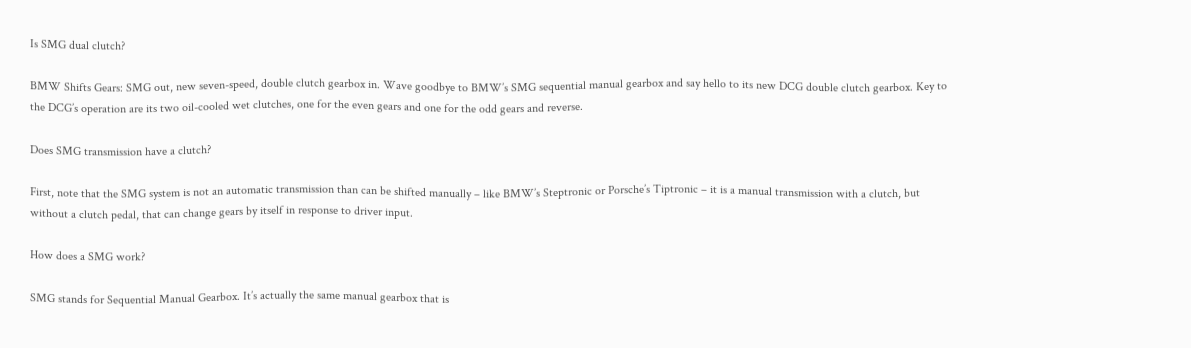Is SMG dual clutch?

BMW Shifts Gears: SMG out, new seven-speed, double clutch gearbox in. Wave goodbye to BMW’s SMG sequential manual gearbox and say hello to its new DCG double clutch gearbox. Key to the DCG’s operation are its two oil-cooled wet clutches, one for the even gears and one for the odd gears and reverse.

Does SMG transmission have a clutch?

First, note that the SMG system is not an automatic transmission than can be shifted manually – like BMW’s Steptronic or Porsche’s Tiptronic – it is a manual transmission with a clutch, but without a clutch pedal, that can change gears by itself in response to driver input.

How does a SMG work?

SMG stands for Sequential Manual Gearbox. It’s actually the same manual gearbox that is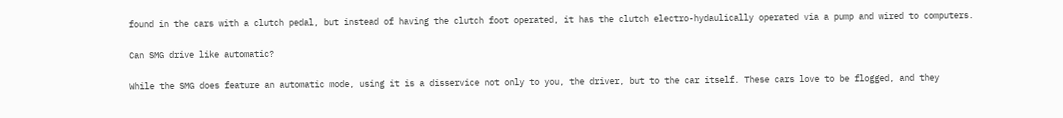found in the cars with a clutch pedal, but instead of having the clutch foot operated, it has the clutch electro-hydaulically operated via a pump and wired to computers.

Can SMG drive like automatic?

While the SMG does feature an automatic mode, using it is a disservice not only to you, the driver, but to the car itself. These cars love to be flogged, and they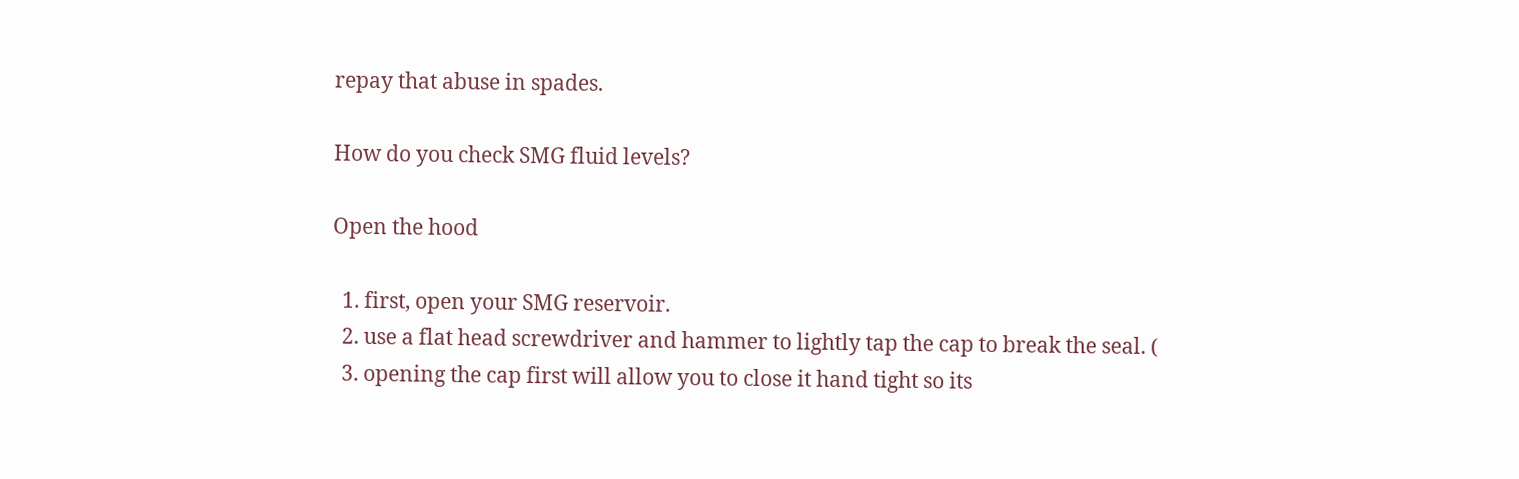repay that abuse in spades.

How do you check SMG fluid levels?

Open the hood

  1. first, open your SMG reservoir.
  2. use a flat head screwdriver and hammer to lightly tap the cap to break the seal. (
  3. opening the cap first will allow you to close it hand tight so its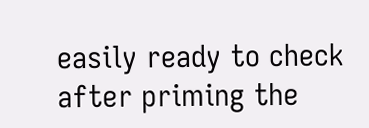easily ready to check after priming the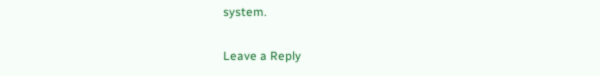system.

Leave a Reply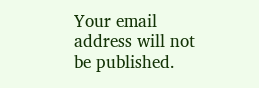Your email address will not be published.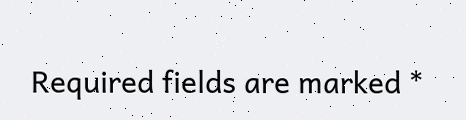Required fields are marked *